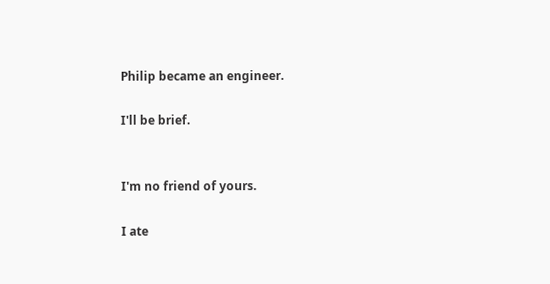Philip became an engineer.

I'll be brief.


I'm no friend of yours.

I ate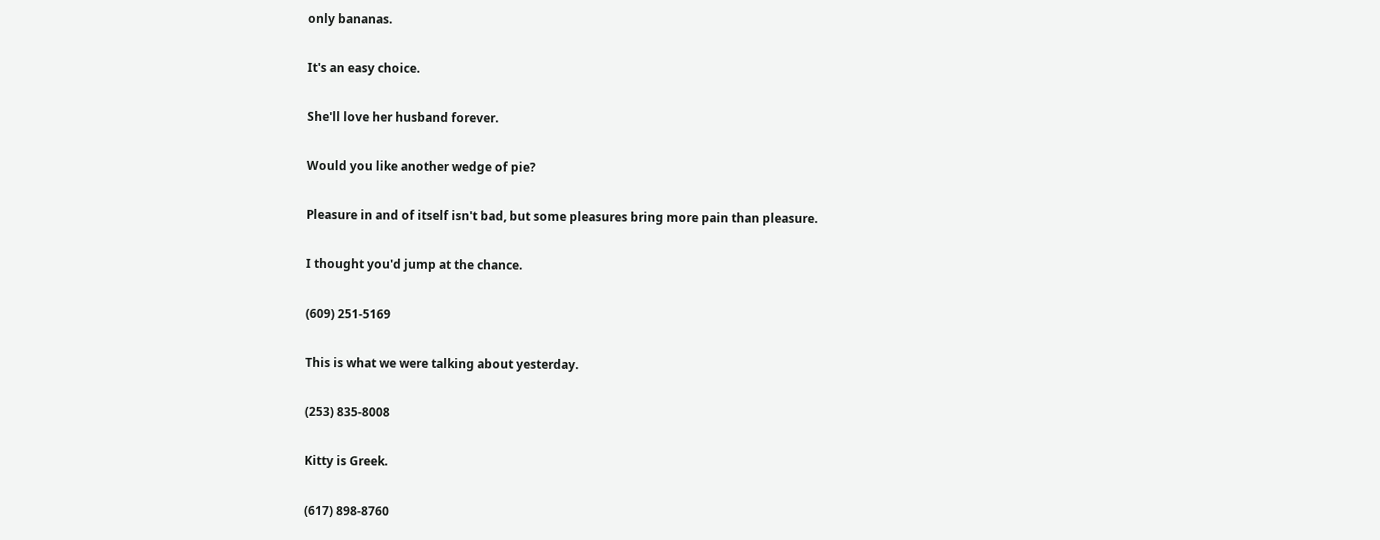only bananas.

It's an easy choice.

She'll love her husband forever.

Would you like another wedge of pie?

Pleasure in and of itself isn't bad, but some pleasures bring more pain than pleasure.

I thought you'd jump at the chance.

(609) 251-5169

This is what we were talking about yesterday.

(253) 835-8008

Kitty is Greek.

(617) 898-8760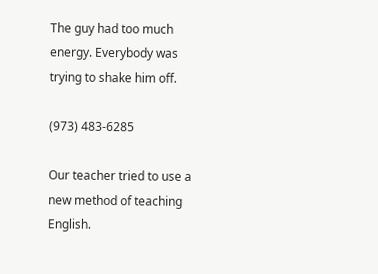The guy had too much energy. Everybody was trying to shake him off.

(973) 483-6285

Our teacher tried to use a new method of teaching English.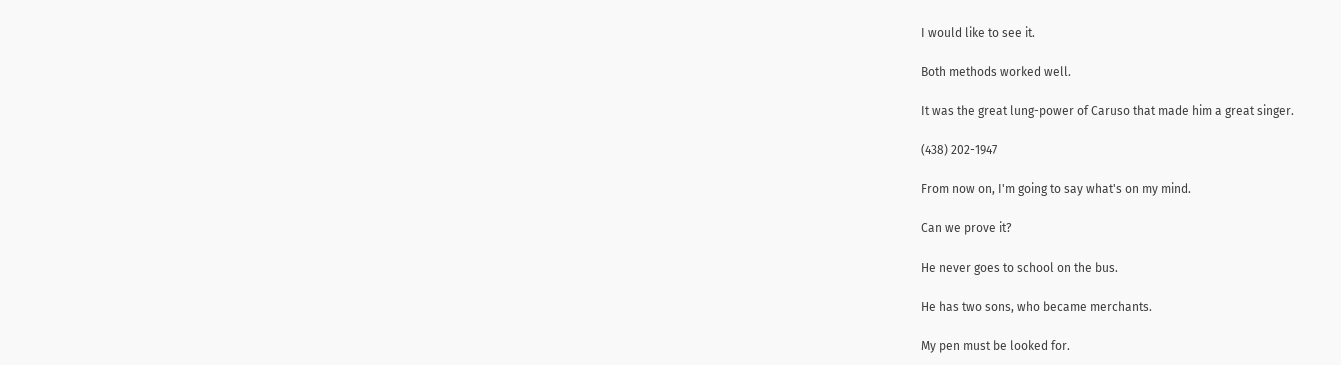I would like to see it.

Both methods worked well.

It was the great lung-power of Caruso that made him a great singer.

(438) 202-1947

From now on, I'm going to say what's on my mind.

Can we prove it?

He never goes to school on the bus.

He has two sons, who became merchants.

My pen must be looked for.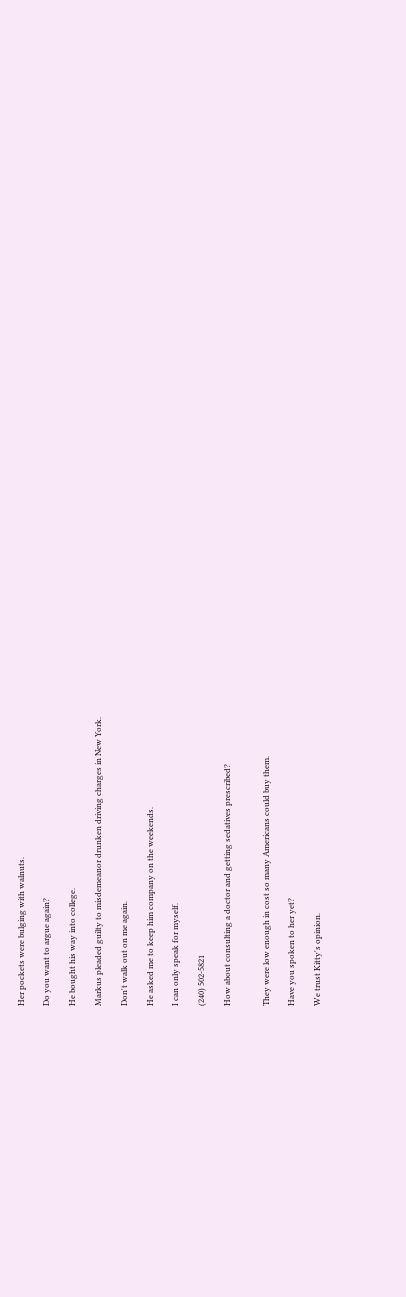Her pockets were bulging with walnuts.

Do you want to argue again?

He bought his way into college.

Markus pleaded guilty to misdemeanor drunken driving charges in New York.

Don't walk out on me again.

He asked me to keep him company on the weekends.

I can only speak for myself.

(240) 502-5821

How about consulting a doctor and getting sedatives prescribed?


They were low enough in cost so many Americans could buy them.

Have you spoken to her yet?

We trust Kitty's opinion.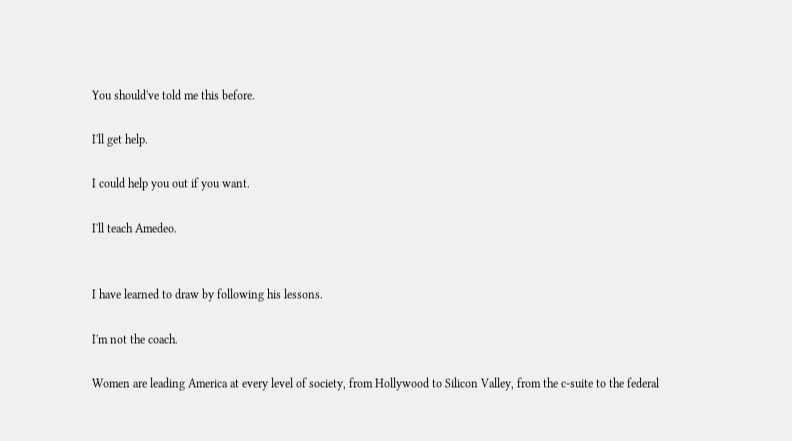You should've told me this before.

I'll get help.

I could help you out if you want.

I'll teach Amedeo.


I have learned to draw by following his lessons.

I'm not the coach.

Women are leading America at every level of society, from Hollywood to Silicon Valley, from the c-suite to the federal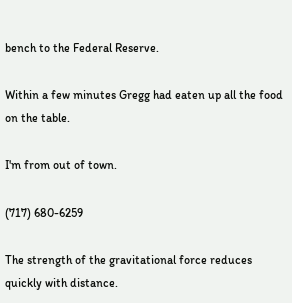bench to the Federal Reserve.

Within a few minutes Gregg had eaten up all the food on the table.

I'm from out of town.

(717) 680-6259

The strength of the gravitational force reduces quickly with distance.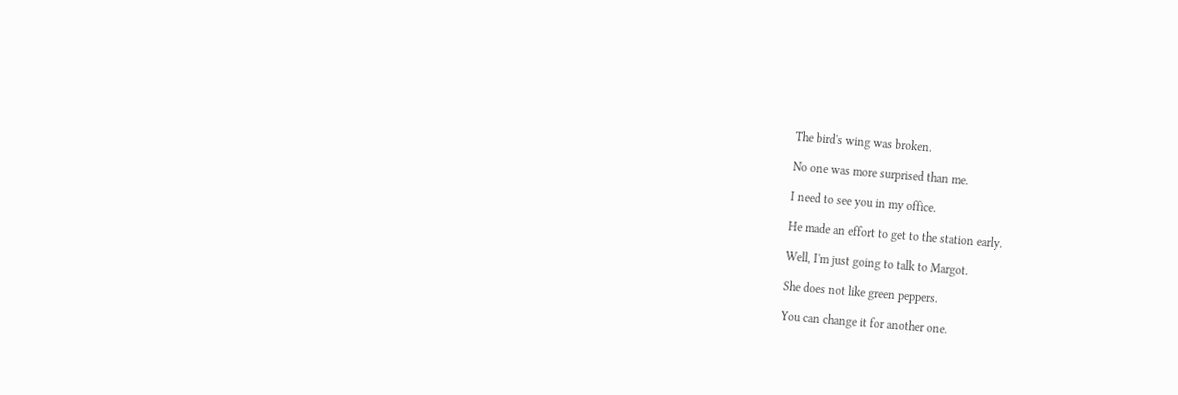The bird's wing was broken.

No one was more surprised than me.

I need to see you in my office.

He made an effort to get to the station early.

Well, I'm just going to talk to Margot.

She does not like green peppers.

You can change it for another one.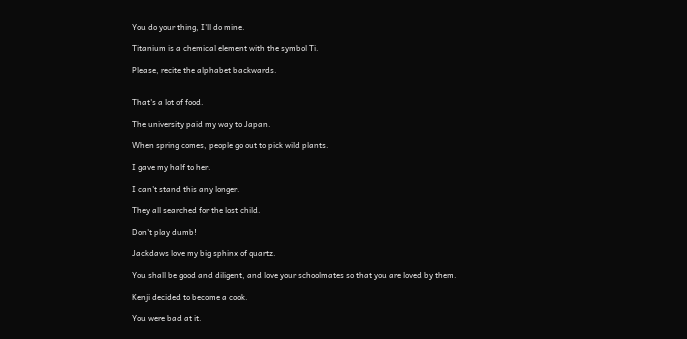You do your thing, I'll do mine.

Titanium is a chemical element with the symbol Ti.

Please, recite the alphabet backwards.


That's a lot of food.

The university paid my way to Japan.

When spring comes, people go out to pick wild plants.

I gave my half to her.

I can't stand this any longer.

They all searched for the lost child.

Don't play dumb!

Jackdaws love my big sphinx of quartz.

You shall be good and diligent, and love your schoolmates so that you are loved by them.

Kenji decided to become a cook.

You were bad at it.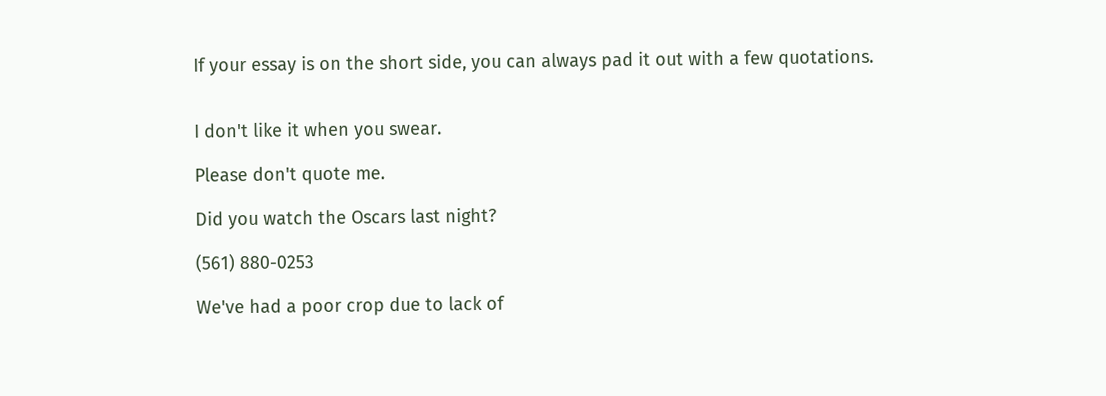If your essay is on the short side, you can always pad it out with a few quotations.


I don't like it when you swear.

Please don't quote me.

Did you watch the Oscars last night?

(561) 880-0253

We've had a poor crop due to lack of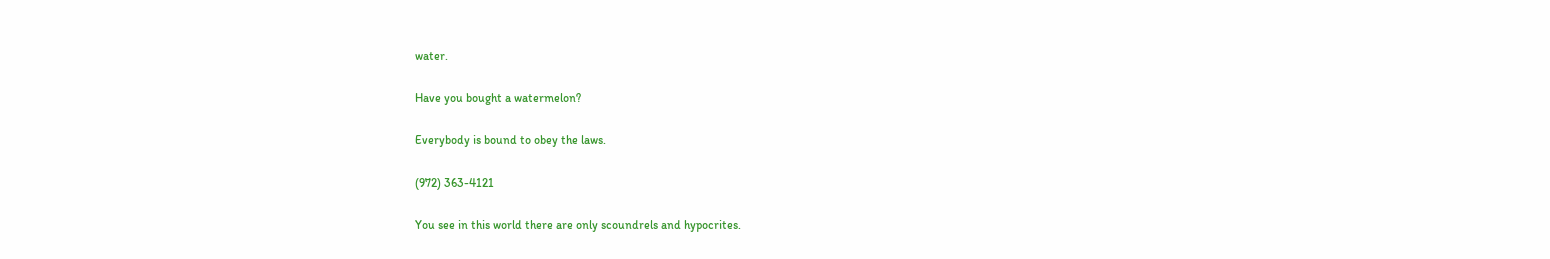water.

Have you bought a watermelon?

Everybody is bound to obey the laws.

(972) 363-4121

You see in this world there are only scoundrels and hypocrites.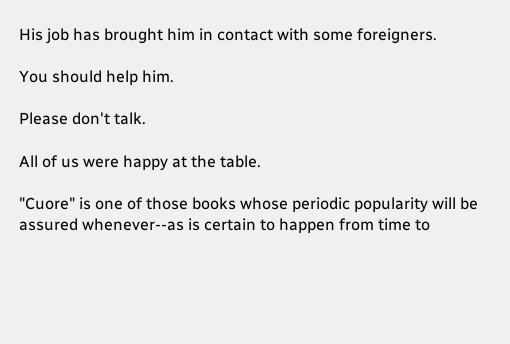His job has brought him in contact with some foreigners.

You should help him.

Please don't talk.

All of us were happy at the table.

"Cuore" is one of those books whose periodic popularity will be assured whenever--as is certain to happen from time to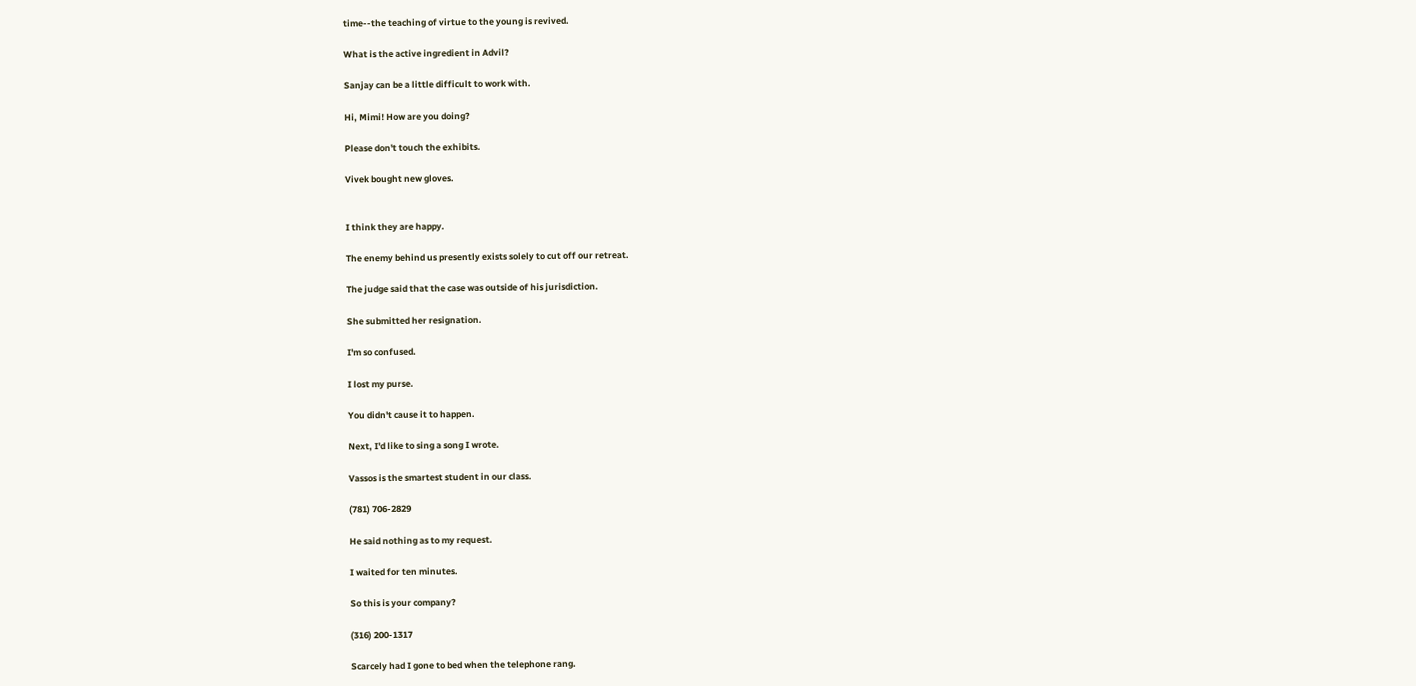time--the teaching of virtue to the young is revived.

What is the active ingredient in Advil?

Sanjay can be a little difficult to work with.

Hi, Mimi! How are you doing?

Please don't touch the exhibits.

Vivek bought new gloves.


I think they are happy.

The enemy behind us presently exists solely to cut off our retreat.

The judge said that the case was outside of his jurisdiction.

She submitted her resignation.

I'm so confused.

I lost my purse.

You didn't cause it to happen.

Next, I'd like to sing a song I wrote.

Vassos is the smartest student in our class.

(781) 706-2829

He said nothing as to my request.

I waited for ten minutes.

So this is your company?

(316) 200-1317

Scarcely had I gone to bed when the telephone rang.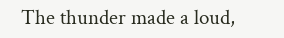The thunder made a loud,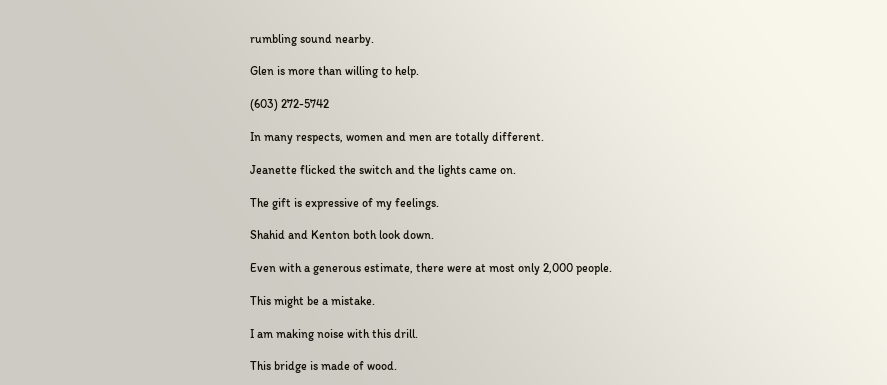rumbling sound nearby.

Glen is more than willing to help.

(603) 272-5742

In many respects, women and men are totally different.

Jeanette flicked the switch and the lights came on.

The gift is expressive of my feelings.

Shahid and Kenton both look down.

Even with a generous estimate, there were at most only 2,000 people.

This might be a mistake.

I am making noise with this drill.

This bridge is made of wood.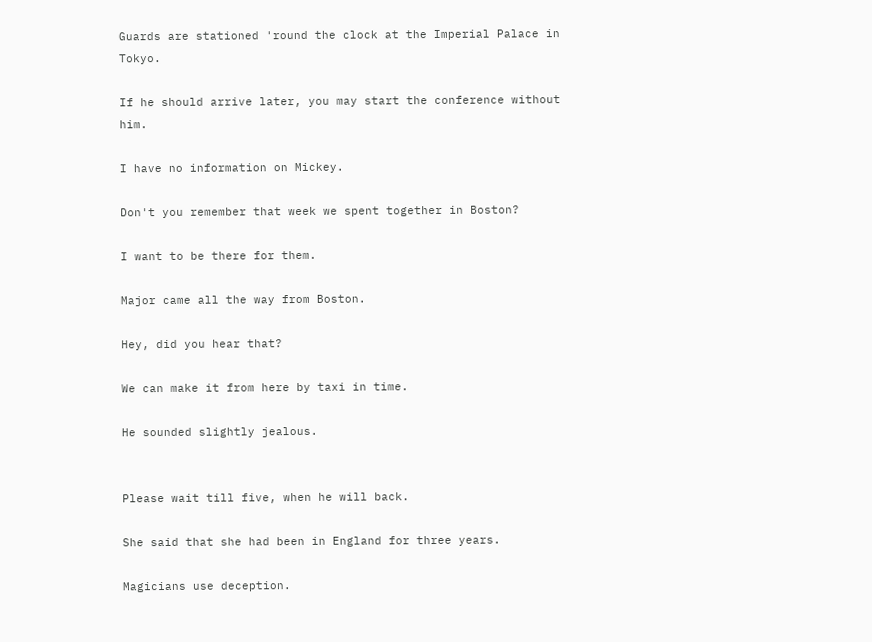Guards are stationed 'round the clock at the Imperial Palace in Tokyo.

If he should arrive later, you may start the conference without him.

I have no information on Mickey.

Don't you remember that week we spent together in Boston?

I want to be there for them.

Major came all the way from Boston.

Hey, did you hear that?

We can make it from here by taxi in time.

He sounded slightly jealous.


Please wait till five, when he will back.

She said that she had been in England for three years.

Magicians use deception.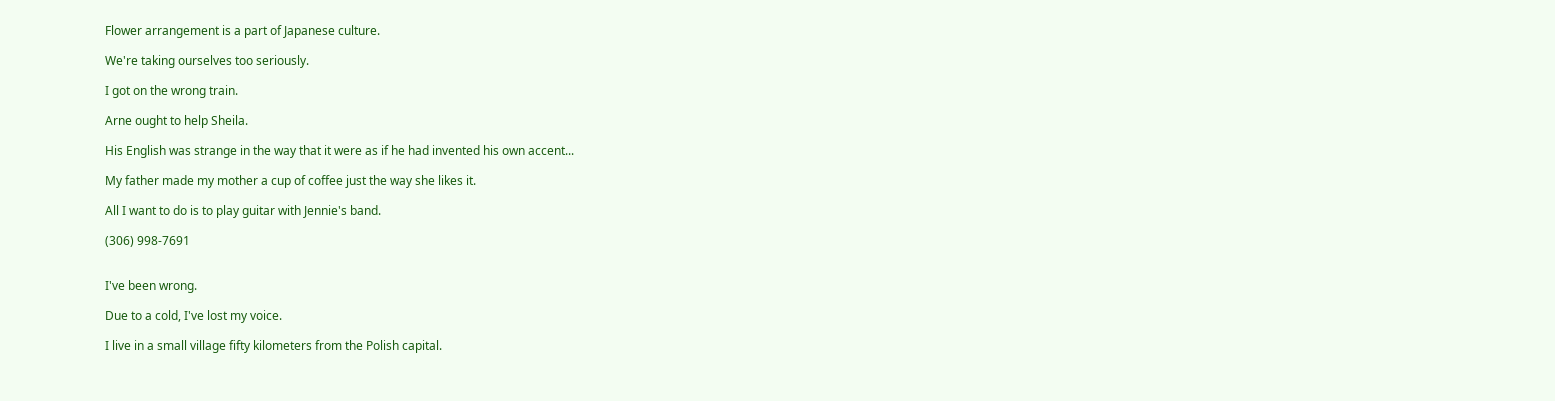Flower arrangement is a part of Japanese culture.

We're taking ourselves too seriously.

I got on the wrong train.

Arne ought to help Sheila.

His English was strange in the way that it were as if he had invented his own accent...

My father made my mother a cup of coffee just the way she likes it.

All I want to do is to play guitar with Jennie's band.

(306) 998-7691


I've been wrong.

Due to a cold, I've lost my voice.

I live in a small village fifty kilometers from the Polish capital.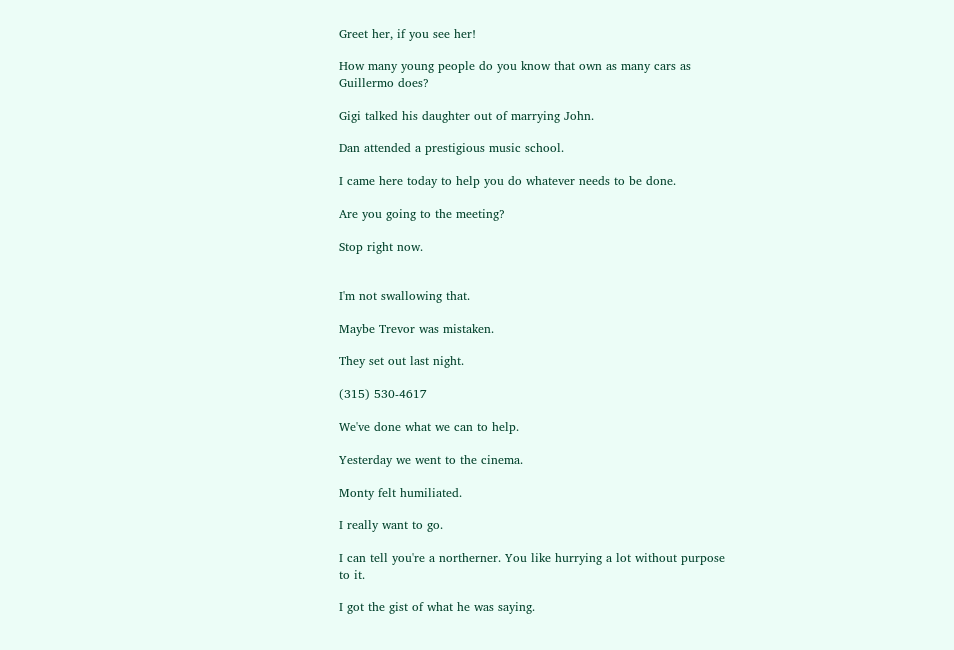Greet her, if you see her!

How many young people do you know that own as many cars as Guillermo does?

Gigi talked his daughter out of marrying John.

Dan attended a prestigious music school.

I came here today to help you do whatever needs to be done.

Are you going to the meeting?

Stop right now.


I'm not swallowing that.

Maybe Trevor was mistaken.

They set out last night.

(315) 530-4617

We've done what we can to help.

Yesterday we went to the cinema.

Monty felt humiliated.

I really want to go.

I can tell you're a northerner. You like hurrying a lot without purpose to it.

I got the gist of what he was saying.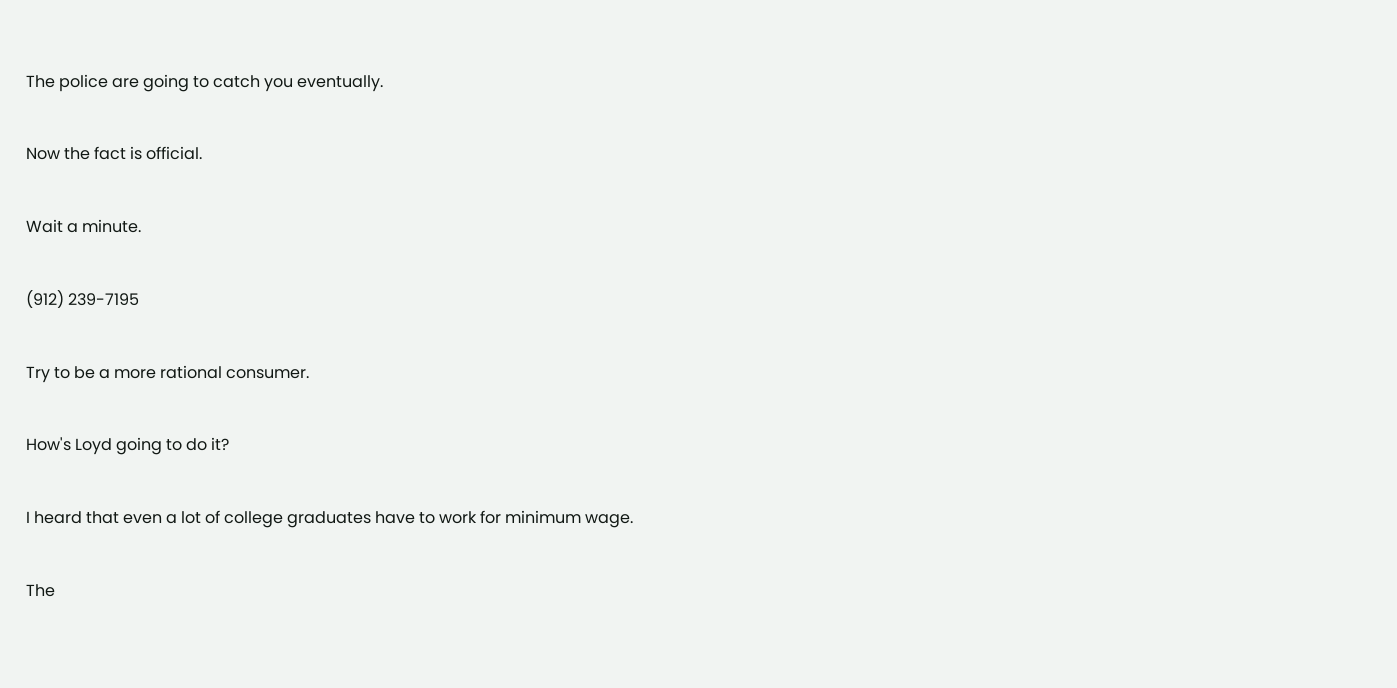The police are going to catch you eventually.

Now the fact is official.

Wait a minute.

(912) 239-7195

Try to be a more rational consumer.

How's Loyd going to do it?

I heard that even a lot of college graduates have to work for minimum wage.

The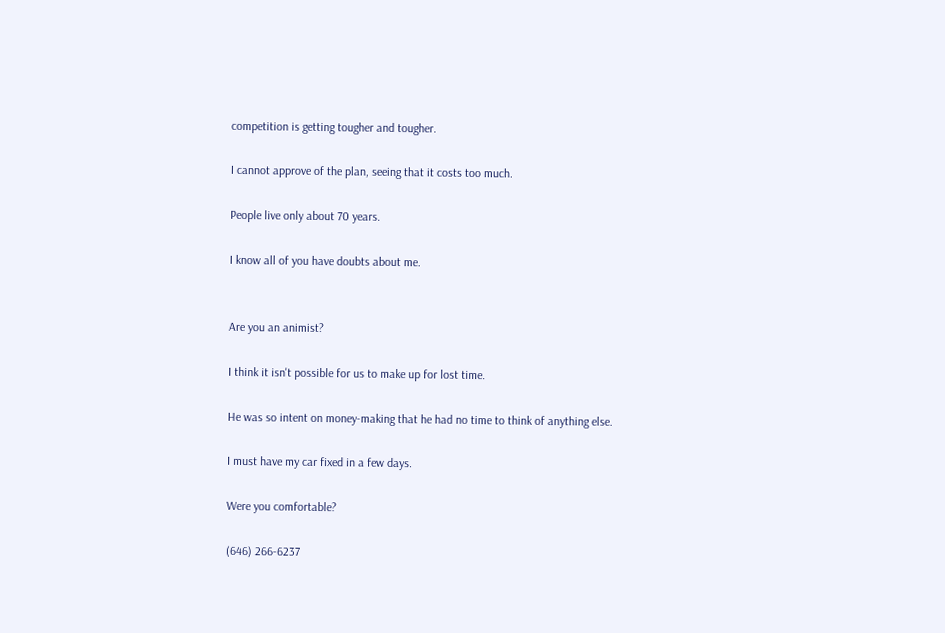competition is getting tougher and tougher.

I cannot approve of the plan, seeing that it costs too much.

People live only about 70 years.

I know all of you have doubts about me.


Are you an animist?

I think it isn't possible for us to make up for lost time.

He was so intent on money-making that he had no time to think of anything else.

I must have my car fixed in a few days.

Were you comfortable?

(646) 266-6237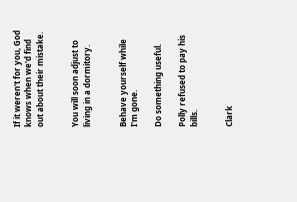If it weren't for you, God knows when we'd find out about their mistake.


You will soon adjust to living in a dormitory.


Behave yourself while I'm gone.

Do something useful.

Polly refused to pay his bills.


Clark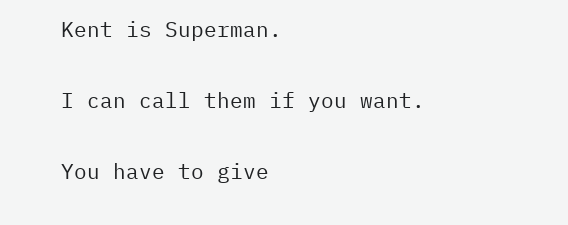Kent is Superman.

I can call them if you want.

You have to give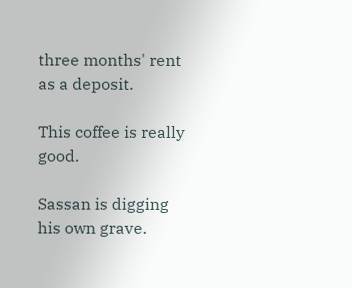three months' rent as a deposit.

This coffee is really good.

Sassan is digging his own grave.